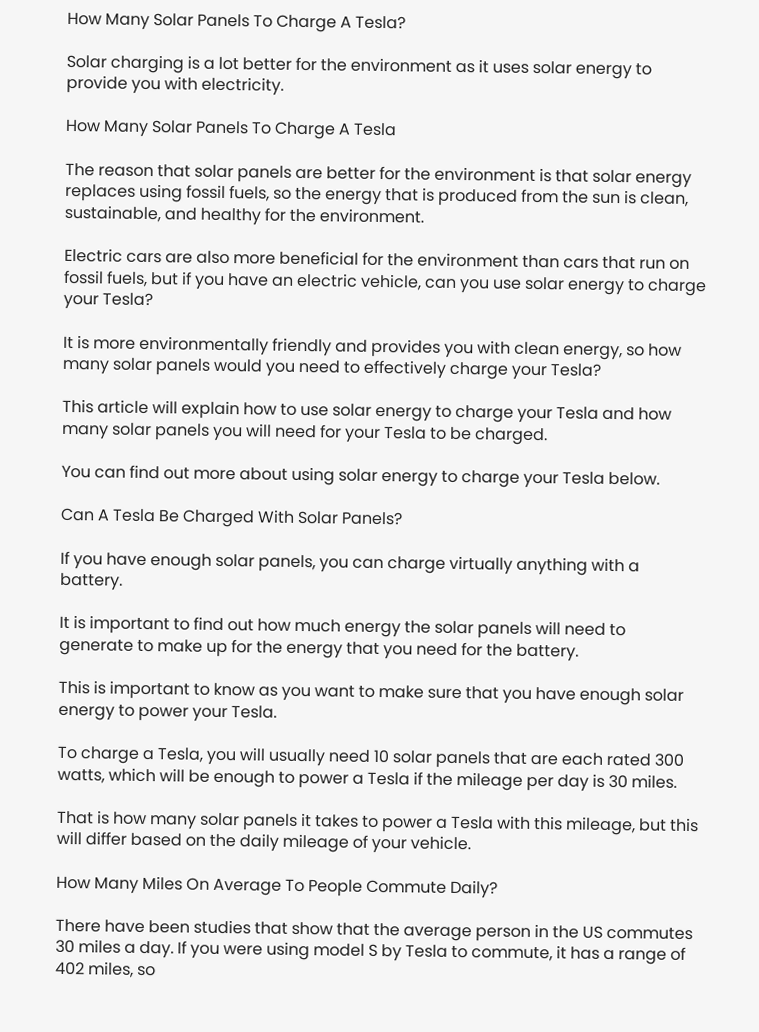How Many Solar Panels To Charge A Tesla?

Solar charging is a lot better for the environment as it uses solar energy to provide you with electricity.

How Many Solar Panels To Charge A Tesla

The reason that solar panels are better for the environment is that solar energy replaces using fossil fuels, so the energy that is produced from the sun is clean, sustainable, and healthy for the environment.

Electric cars are also more beneficial for the environment than cars that run on fossil fuels, but if you have an electric vehicle, can you use solar energy to charge your Tesla?

It is more environmentally friendly and provides you with clean energy, so how many solar panels would you need to effectively charge your Tesla?

This article will explain how to use solar energy to charge your Tesla and how many solar panels you will need for your Tesla to be charged.

You can find out more about using solar energy to charge your Tesla below.

Can A Tesla Be Charged With Solar Panels?

If you have enough solar panels, you can charge virtually anything with a battery.

It is important to find out how much energy the solar panels will need to generate to make up for the energy that you need for the battery.

This is important to know as you want to make sure that you have enough solar energy to power your Tesla.

To charge a Tesla, you will usually need 10 solar panels that are each rated 300 watts, which will be enough to power a Tesla if the mileage per day is 30 miles.

That is how many solar panels it takes to power a Tesla with this mileage, but this will differ based on the daily mileage of your vehicle.

How Many Miles On Average To People Commute Daily?

There have been studies that show that the average person in the US commutes 30 miles a day. If you were using model S by Tesla to commute, it has a range of 402 miles, so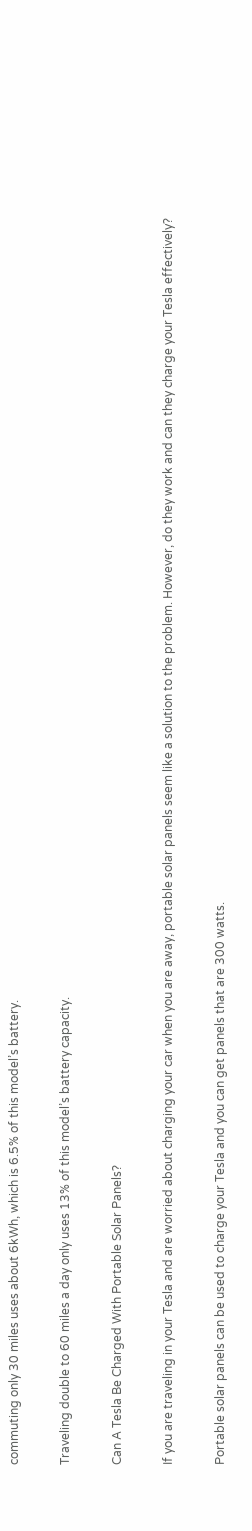commuting only 30 miles uses about 6kWh, which is 6.5% of this model’s battery.

Traveling double to 60 miles a day only uses 13% of this model’s battery capacity.

Can A Tesla Be Charged With Portable Solar Panels?

If you are traveling in your Tesla and are worried about charging your car when you are away, portable solar panels seem like a solution to the problem. However, do they work and can they charge your Tesla effectively?

Portable solar panels can be used to charge your Tesla and you can get panels that are 300 watts.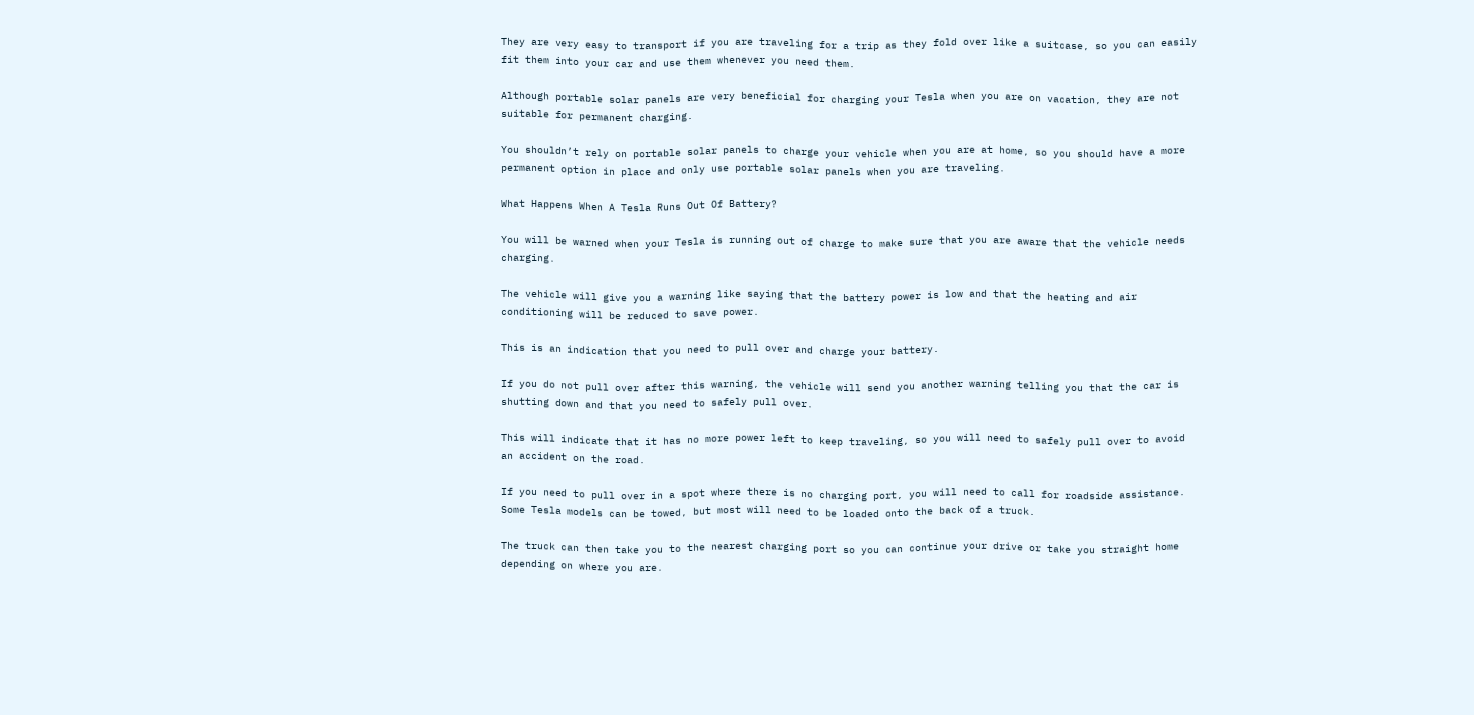They are very easy to transport if you are traveling for a trip as they fold over like a suitcase, so you can easily fit them into your car and use them whenever you need them.

Although portable solar panels are very beneficial for charging your Tesla when you are on vacation, they are not suitable for permanent charging.

You shouldn’t rely on portable solar panels to charge your vehicle when you are at home, so you should have a more permanent option in place and only use portable solar panels when you are traveling.

What Happens When A Tesla Runs Out Of Battery?

You will be warned when your Tesla is running out of charge to make sure that you are aware that the vehicle needs charging.

The vehicle will give you a warning like saying that the battery power is low and that the heating and air conditioning will be reduced to save power.

This is an indication that you need to pull over and charge your battery.

If you do not pull over after this warning, the vehicle will send you another warning telling you that the car is shutting down and that you need to safely pull over.

This will indicate that it has no more power left to keep traveling, so you will need to safely pull over to avoid an accident on the road.

If you need to pull over in a spot where there is no charging port, you will need to call for roadside assistance. Some Tesla models can be towed, but most will need to be loaded onto the back of a truck.

The truck can then take you to the nearest charging port so you can continue your drive or take you straight home depending on where you are.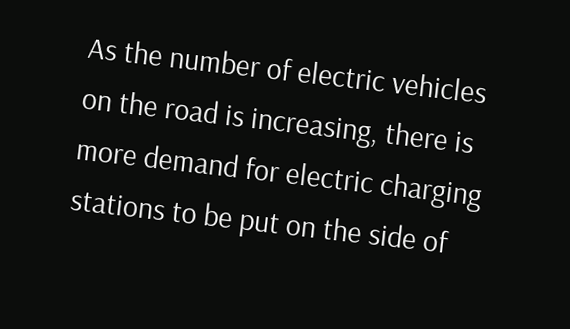As the number of electric vehicles on the road is increasing, there is more demand for electric charging stations to be put on the side of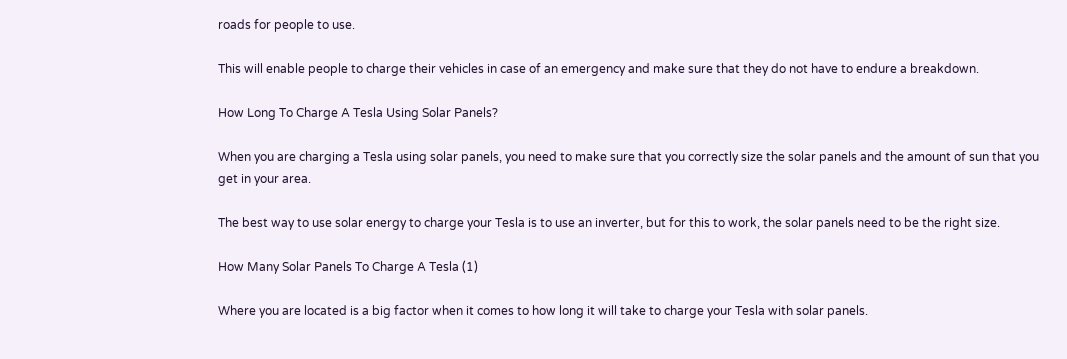roads for people to use.

This will enable people to charge their vehicles in case of an emergency and make sure that they do not have to endure a breakdown.

How Long To Charge A Tesla Using Solar Panels?

When you are charging a Tesla using solar panels, you need to make sure that you correctly size the solar panels and the amount of sun that you get in your area.

The best way to use solar energy to charge your Tesla is to use an inverter, but for this to work, the solar panels need to be the right size.

How Many Solar Panels To Charge A Tesla (1)

Where you are located is a big factor when it comes to how long it will take to charge your Tesla with solar panels.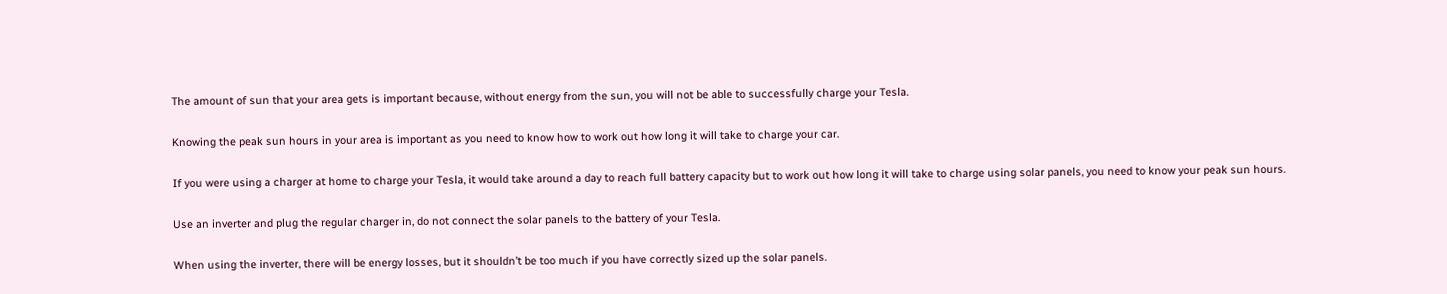The amount of sun that your area gets is important because, without energy from the sun, you will not be able to successfully charge your Tesla.

Knowing the peak sun hours in your area is important as you need to know how to work out how long it will take to charge your car.

If you were using a charger at home to charge your Tesla, it would take around a day to reach full battery capacity but to work out how long it will take to charge using solar panels, you need to know your peak sun hours.

Use an inverter and plug the regular charger in, do not connect the solar panels to the battery of your Tesla.

When using the inverter, there will be energy losses, but it shouldn’t be too much if you have correctly sized up the solar panels.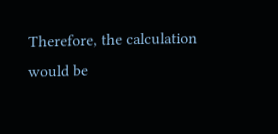Therefore, the calculation would be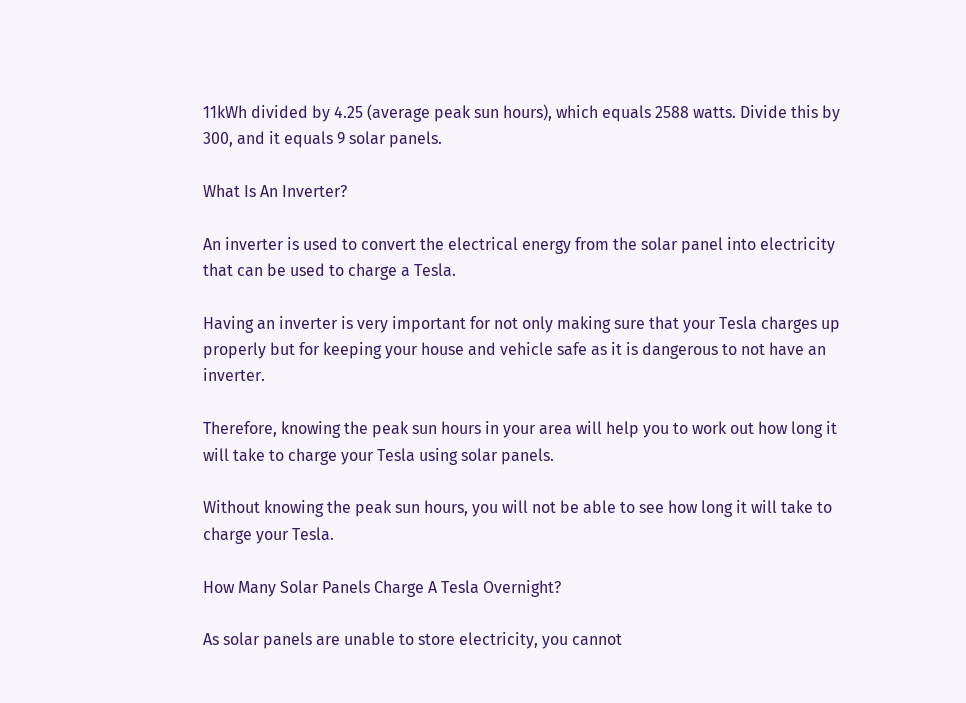11kWh divided by 4.25 (average peak sun hours), which equals 2588 watts. Divide this by 300, and it equals 9 solar panels.

What Is An Inverter?

An inverter is used to convert the electrical energy from the solar panel into electricity that can be used to charge a Tesla.

Having an inverter is very important for not only making sure that your Tesla charges up properly but for keeping your house and vehicle safe as it is dangerous to not have an inverter.

Therefore, knowing the peak sun hours in your area will help you to work out how long it will take to charge your Tesla using solar panels.

Without knowing the peak sun hours, you will not be able to see how long it will take to charge your Tesla.

How Many Solar Panels Charge A Tesla Overnight?

As solar panels are unable to store electricity, you cannot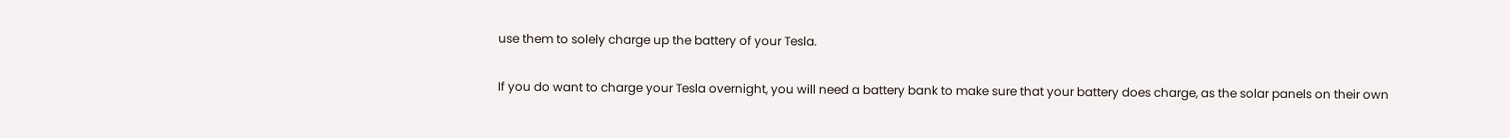use them to solely charge up the battery of your Tesla.

If you do want to charge your Tesla overnight, you will need a battery bank to make sure that your battery does charge, as the solar panels on their own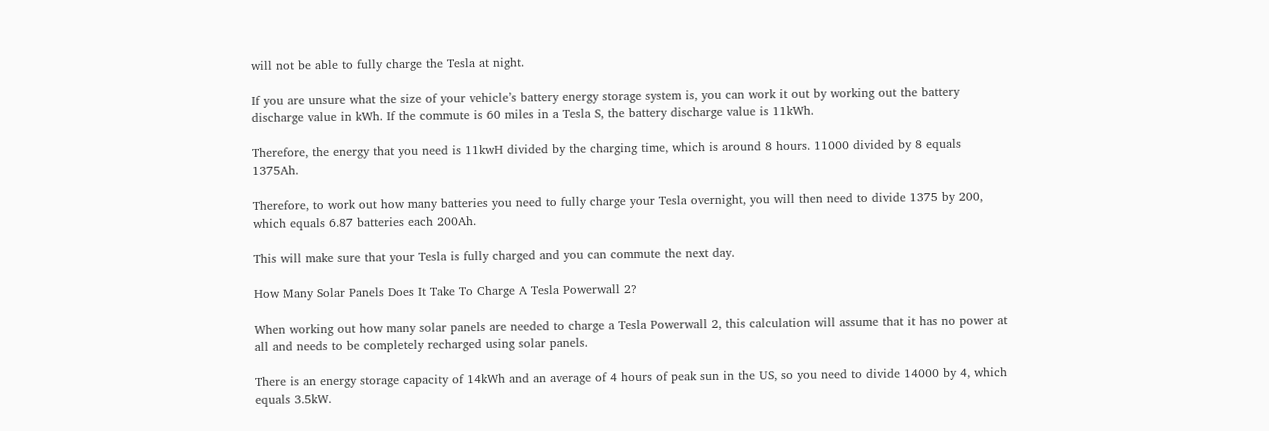will not be able to fully charge the Tesla at night.

If you are unsure what the size of your vehicle’s battery energy storage system is, you can work it out by working out the battery discharge value in kWh. If the commute is 60 miles in a Tesla S, the battery discharge value is 11kWh.

Therefore, the energy that you need is 11kwH divided by the charging time, which is around 8 hours. 11000 divided by 8 equals 1375Ah.

Therefore, to work out how many batteries you need to fully charge your Tesla overnight, you will then need to divide 1375 by 200, which equals 6.87 batteries each 200Ah.

This will make sure that your Tesla is fully charged and you can commute the next day.

How Many Solar Panels Does It Take To Charge A Tesla Powerwall 2?

When working out how many solar panels are needed to charge a Tesla Powerwall 2, this calculation will assume that it has no power at all and needs to be completely recharged using solar panels.

There is an energy storage capacity of 14kWh and an average of 4 hours of peak sun in the US, so you need to divide 14000 by 4, which equals 3.5kW.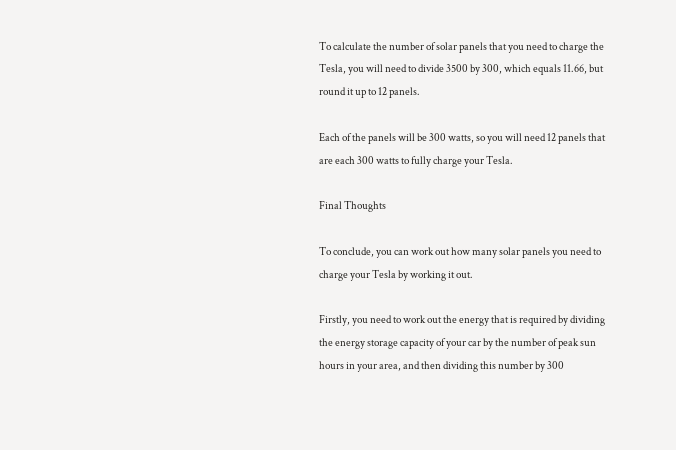To calculate the number of solar panels that you need to charge the Tesla, you will need to divide 3500 by 300, which equals 11.66, but round it up to 12 panels.

Each of the panels will be 300 watts, so you will need 12 panels that are each 300 watts to fully charge your Tesla.

Final Thoughts

To conclude, you can work out how many solar panels you need to charge your Tesla by working it out.

Firstly, you need to work out the energy that is required by dividing the energy storage capacity of your car by the number of peak sun hours in your area, and then dividing this number by 300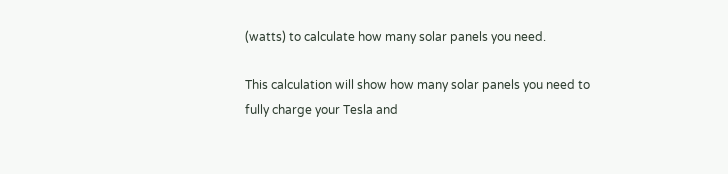(watts) to calculate how many solar panels you need.

This calculation will show how many solar panels you need to fully charge your Tesla and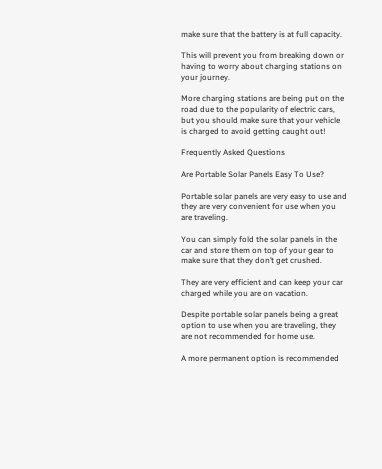make sure that the battery is at full capacity.

This will prevent you from breaking down or having to worry about charging stations on your journey.

More charging stations are being put on the road due to the popularity of electric cars, but you should make sure that your vehicle is charged to avoid getting caught out!

Frequently Asked Questions

Are Portable Solar Panels Easy To Use?

Portable solar panels are very easy to use and they are very convenient for use when you are traveling.

You can simply fold the solar panels in the car and store them on top of your gear to make sure that they don’t get crushed.

They are very efficient and can keep your car charged while you are on vacation.

Despite portable solar panels being a great option to use when you are traveling, they are not recommended for home use.

A more permanent option is recommended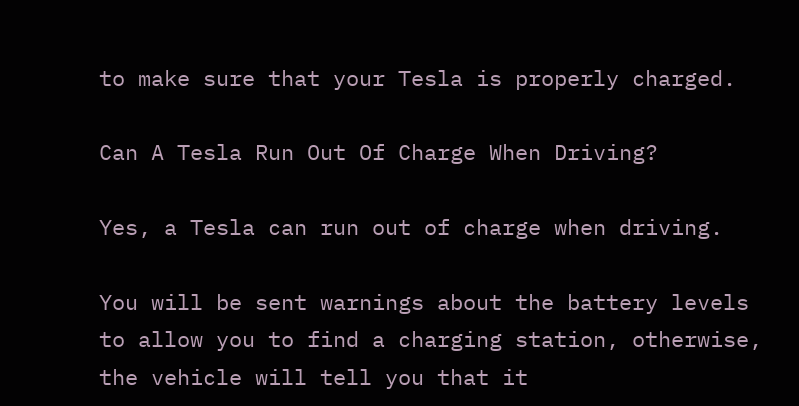to make sure that your Tesla is properly charged.

Can A Tesla Run Out Of Charge When Driving?

Yes, a Tesla can run out of charge when driving.

You will be sent warnings about the battery levels to allow you to find a charging station, otherwise, the vehicle will tell you that it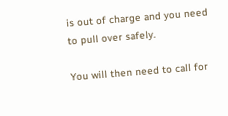is out of charge and you need to pull over safely.

You will then need to call for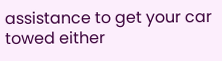assistance to get your car towed either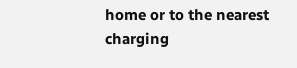home or to the nearest charging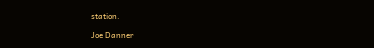station.

Joe Danner